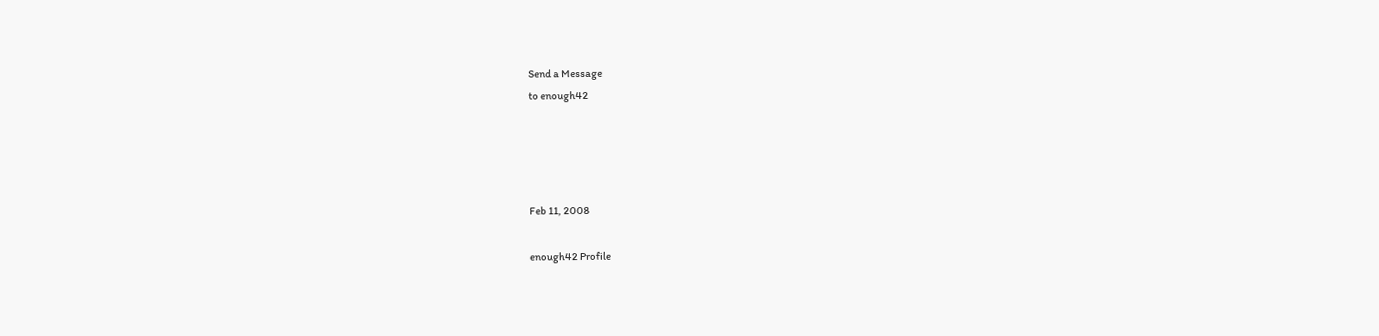Send a Message
to enough42




Feb 11, 2008

enough42 Profile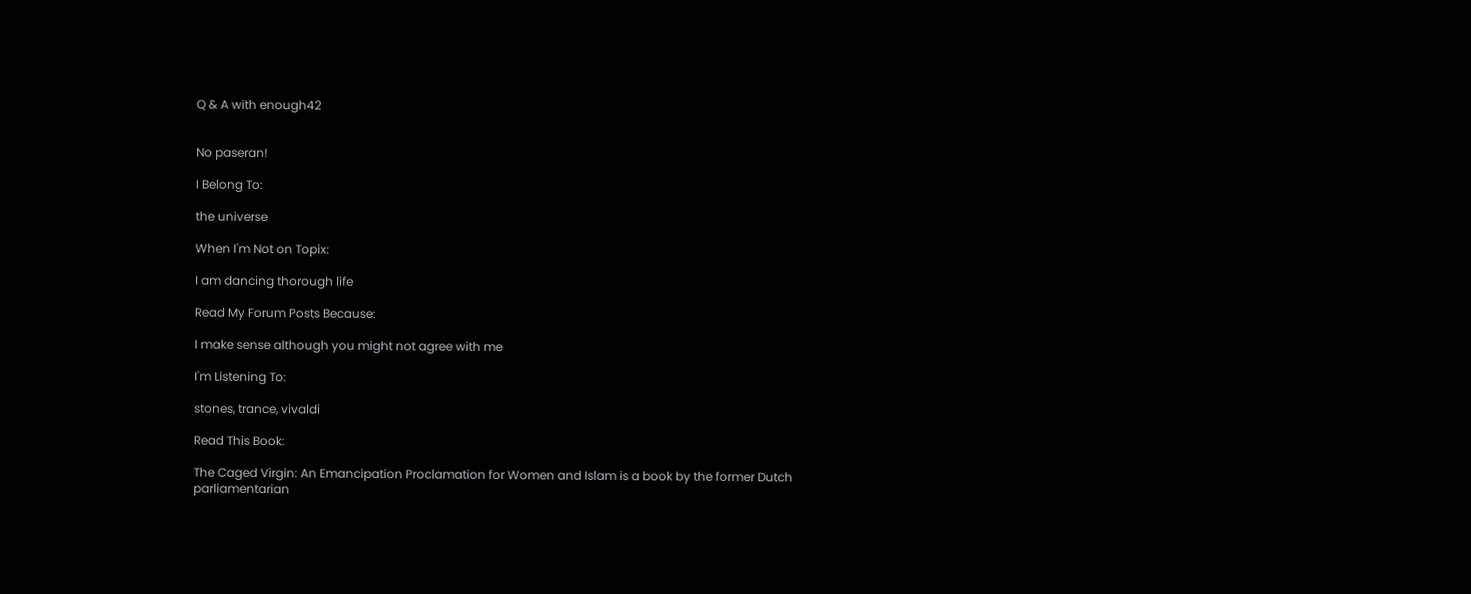Q & A with enough42


No paseran!

I Belong To:

the universe

When I'm Not on Topix:

I am dancing thorough life

Read My Forum Posts Because:

I make sense although you might not agree with me

I'm Listening To:

stones, trance, vivaldi

Read This Book:

The Caged Virgin: An Emancipation Proclamation for Women and Islam is a book by the former Dutch parliamentarian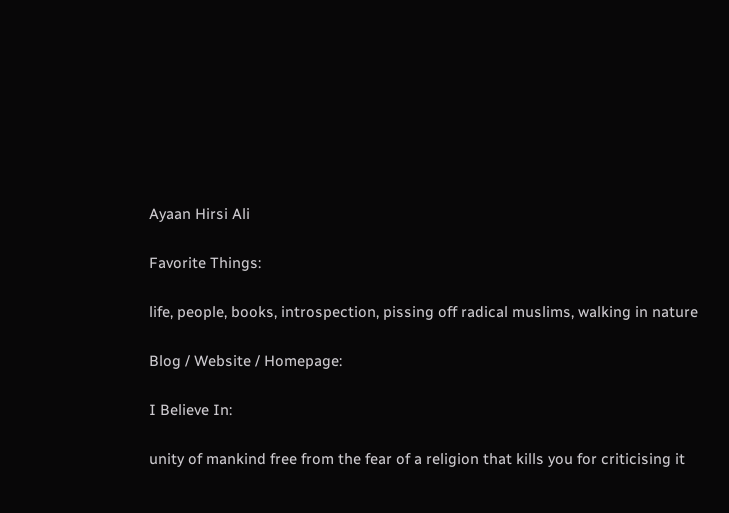Ayaan Hirsi Ali

Favorite Things:

life, people, books, introspection, pissing off radical muslims, walking in nature

Blog / Website / Homepage:

I Believe In:

unity of mankind free from the fear of a religion that kills you for criticising it